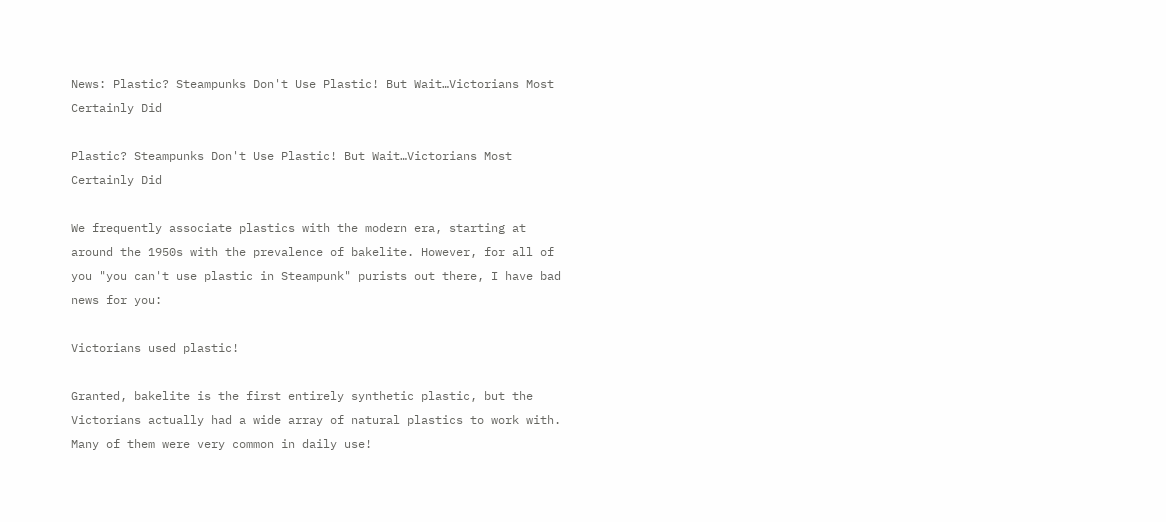News: Plastic? Steampunks Don't Use Plastic! But Wait…Victorians Most Certainly Did

Plastic? Steampunks Don't Use Plastic! But Wait…Victorians Most Certainly Did

We frequently associate plastics with the modern era, starting at around the 1950s with the prevalence of bakelite. However, for all of you "you can't use plastic in Steampunk" purists out there, I have bad news for you:

Victorians used plastic!

Granted, bakelite is the first entirely synthetic plastic, but the Victorians actually had a wide array of natural plastics to work with. Many of them were very common in daily use!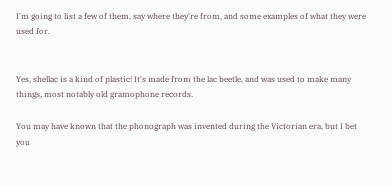I'm going to list a few of them, say where they're from, and some examples of what they were used for.


Yes, shellac is a kind of plastic! It's made from the lac beetle, and was used to make many things, most notably old gramophone records.

You may have known that the phonograph was invented during the Victorian era, but I bet you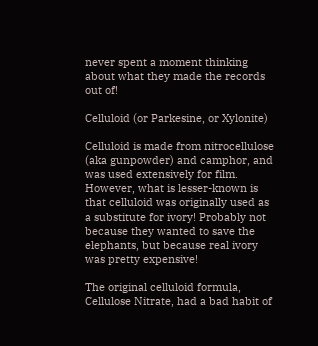never spent a moment thinking about what they made the records out of!

Celluloid (or Parkesine, or Xylonite)

Celluloid is made from nitrocellulose (aka gunpowder) and camphor, and was used extensively for film. However, what is lesser-known is that celluloid was originally used as a substitute for ivory! Probably not because they wanted to save the elephants, but because real ivory was pretty expensive!

The original celluloid formula, Cellulose Nitrate, had a bad habit of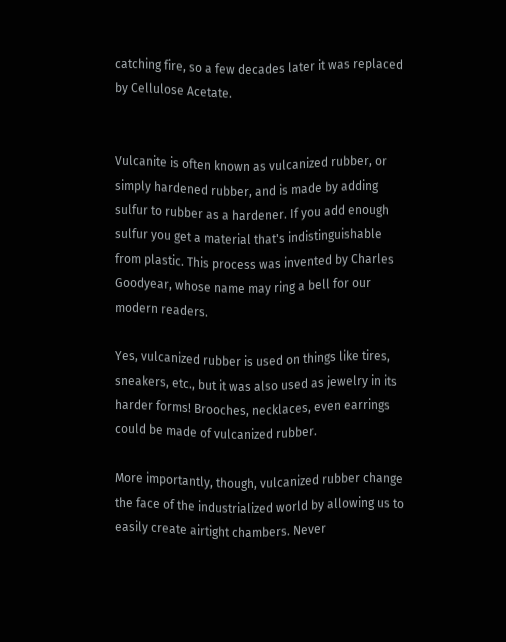catching fire, so a few decades later it was replaced by Cellulose Acetate.


Vulcanite is often known as vulcanized rubber, or simply hardened rubber, and is made by adding sulfur to rubber as a hardener. If you add enough sulfur you get a material that's indistinguishable from plastic. This process was invented by Charles Goodyear, whose name may ring a bell for our modern readers.

Yes, vulcanized rubber is used on things like tires, sneakers, etc., but it was also used as jewelry in its harder forms! Brooches, necklaces, even earrings could be made of vulcanized rubber.

More importantly, though, vulcanized rubber change the face of the industrialized world by allowing us to easily create airtight chambers. Never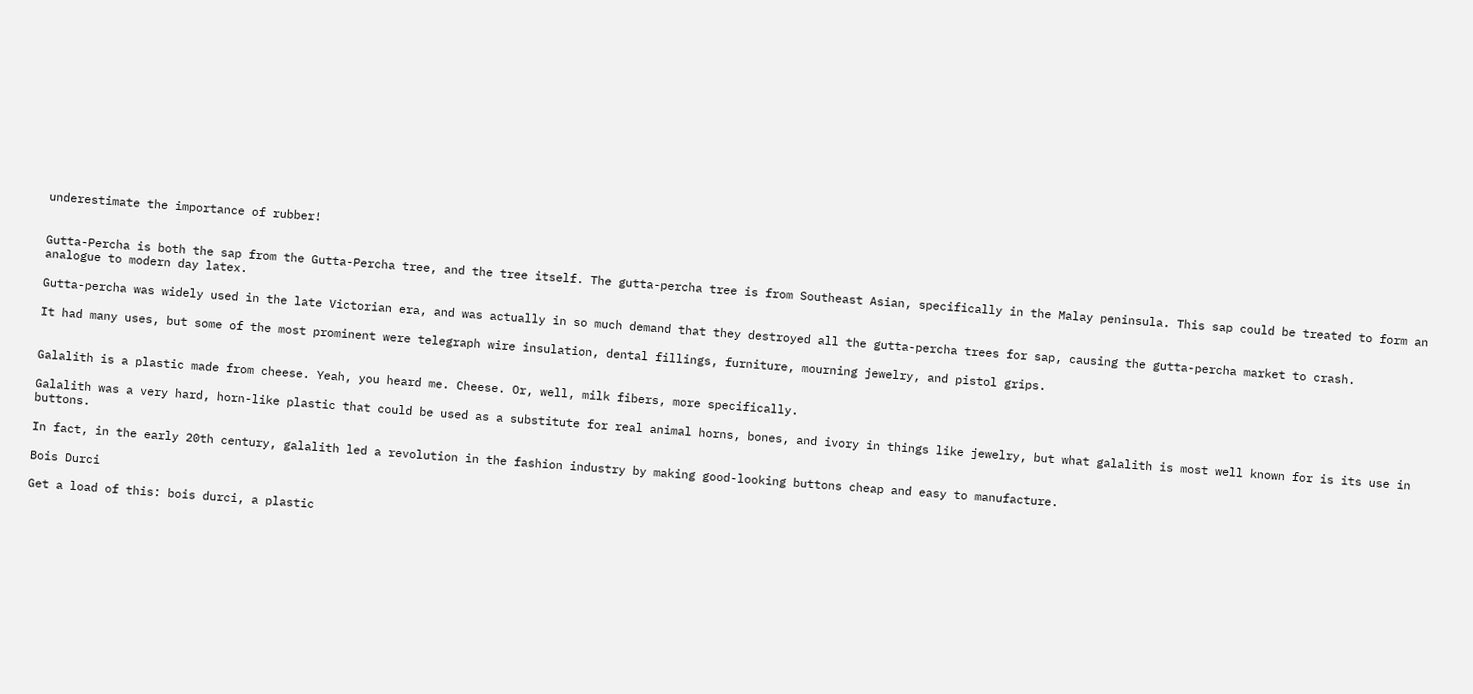underestimate the importance of rubber!


Gutta-Percha is both the sap from the Gutta-Percha tree, and the tree itself. The gutta-percha tree is from Southeast Asian, specifically in the Malay peninsula. This sap could be treated to form an analogue to modern day latex.

Gutta-percha was widely used in the late Victorian era, and was actually in so much demand that they destroyed all the gutta-percha trees for sap, causing the gutta-percha market to crash.

It had many uses, but some of the most prominent were telegraph wire insulation, dental fillings, furniture, mourning jewelry, and pistol grips.


Galalith is a plastic made from cheese. Yeah, you heard me. Cheese. Or, well, milk fibers, more specifically.

Galalith was a very hard, horn-like plastic that could be used as a substitute for real animal horns, bones, and ivory in things like jewelry, but what galalith is most well known for is its use in buttons.

In fact, in the early 20th century, galalith led a revolution in the fashion industry by making good-looking buttons cheap and easy to manufacture.

Bois Durci

Get a load of this: bois durci, a plastic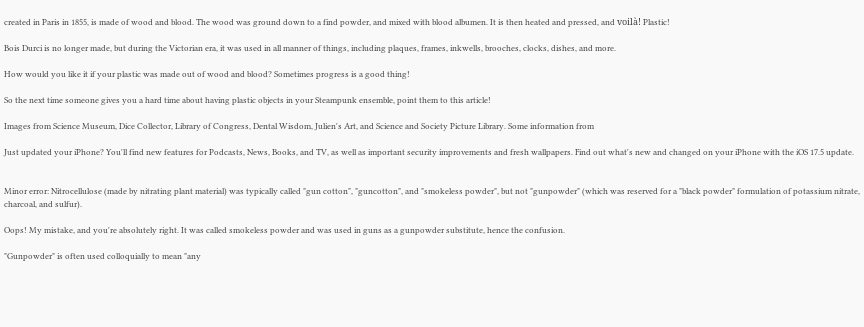created in Paris in 1855, is made of wood and blood. The wood was ground down to a find powder, and mixed with blood albumen. It is then heated and pressed, and voilà! Plastic!

Bois Durci is no longer made, but during the Victorian era, it was used in all manner of things, including plaques, frames, inkwells, brooches, clocks, dishes, and more.

How would you like it if your plastic was made out of wood and blood? Sometimes progress is a good thing!

So the next time someone gives you a hard time about having plastic objects in your Steampunk ensemble, point them to this article!

Images from Science Museum, Dice Collector, Library of Congress, Dental Wisdom, Julien's Art, and Science and Society Picture Library. Some information from

Just updated your iPhone? You'll find new features for Podcasts, News, Books, and TV, as well as important security improvements and fresh wallpapers. Find out what's new and changed on your iPhone with the iOS 17.5 update.


Minor error: Nitrocellulose (made by nitrating plant material) was typically called "gun cotton", "guncotton", and "smokeless powder", but not "gunpowder" (which was reserved for a "black powder" formulation of potassium nitrate, charcoal, and sulfur).

Oops! My mistake, and you're absolutely right. It was called smokeless powder and was used in guns as a gunpowder substitute, hence the confusion.

"Gunpowder" is often used colloquially to mean "any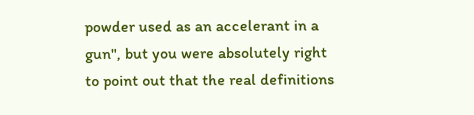powder used as an accelerant in a gun", but you were absolutely right to point out that the real definitions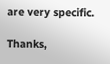are very specific.

Thanks,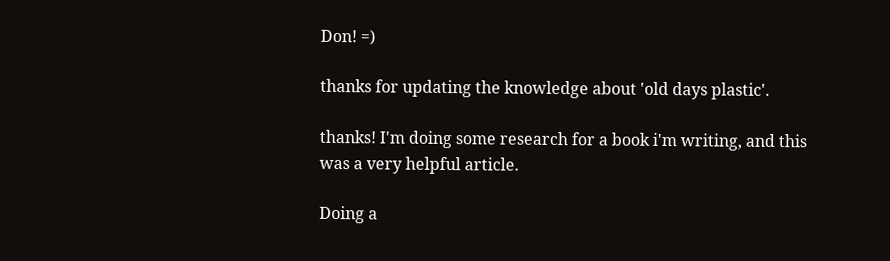Don! =)

thanks for updating the knowledge about 'old days plastic'.

thanks! I'm doing some research for a book i'm writing, and this was a very helpful article.

Doing a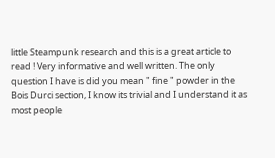little Steampunk research and this is a great article to read ! Very informative and well written. The only question I have is did you mean " fine " powder in the Bois Durci section, I know its trivial and I understand it as most people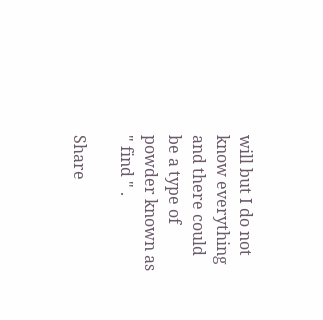will but I do not know everything and there could be a type of powder known as " find " .

Share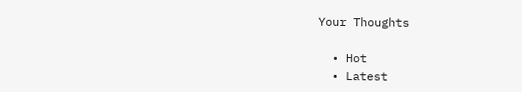Your Thoughts

  • Hot
  • Latest